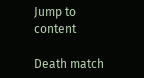Jump to content

Death match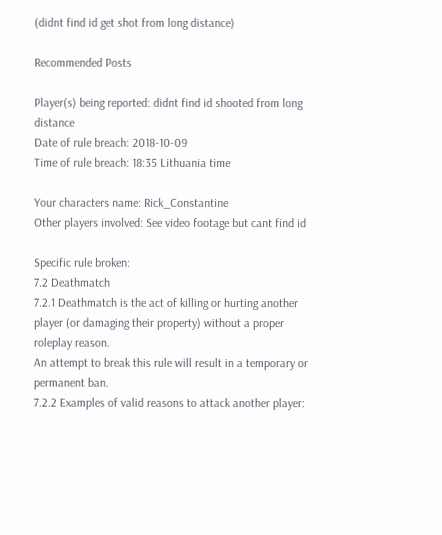(didnt find id get shot from long distance)

Recommended Posts

Player(s) being reported: didnt find id shooted from long distance
Date of rule breach: 2018-10-09
Time of rule breach: 18:35 Lithuania time

Your characters name: Rick_Constantine
Other players involved: See video footage but cant find id

Specific rule broken:
7.2 Deathmatch
7.2.1 Deathmatch is the act of killing or hurting another player (or damaging their property) without a proper roleplay reason.
An attempt to break this rule will result in a temporary or permanent ban.
7.2.2 Examples of valid reasons to attack another player: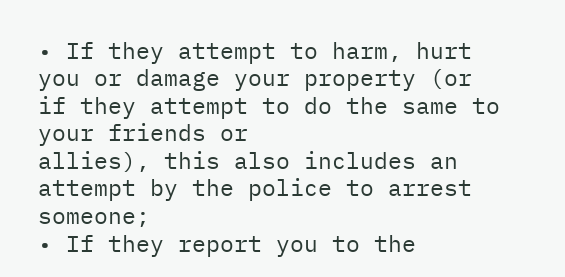• If they attempt to harm, hurt you or damage your property (or if they attempt to do the same to your friends or
allies), this also includes an attempt by the police to arrest someone;
• If they report you to the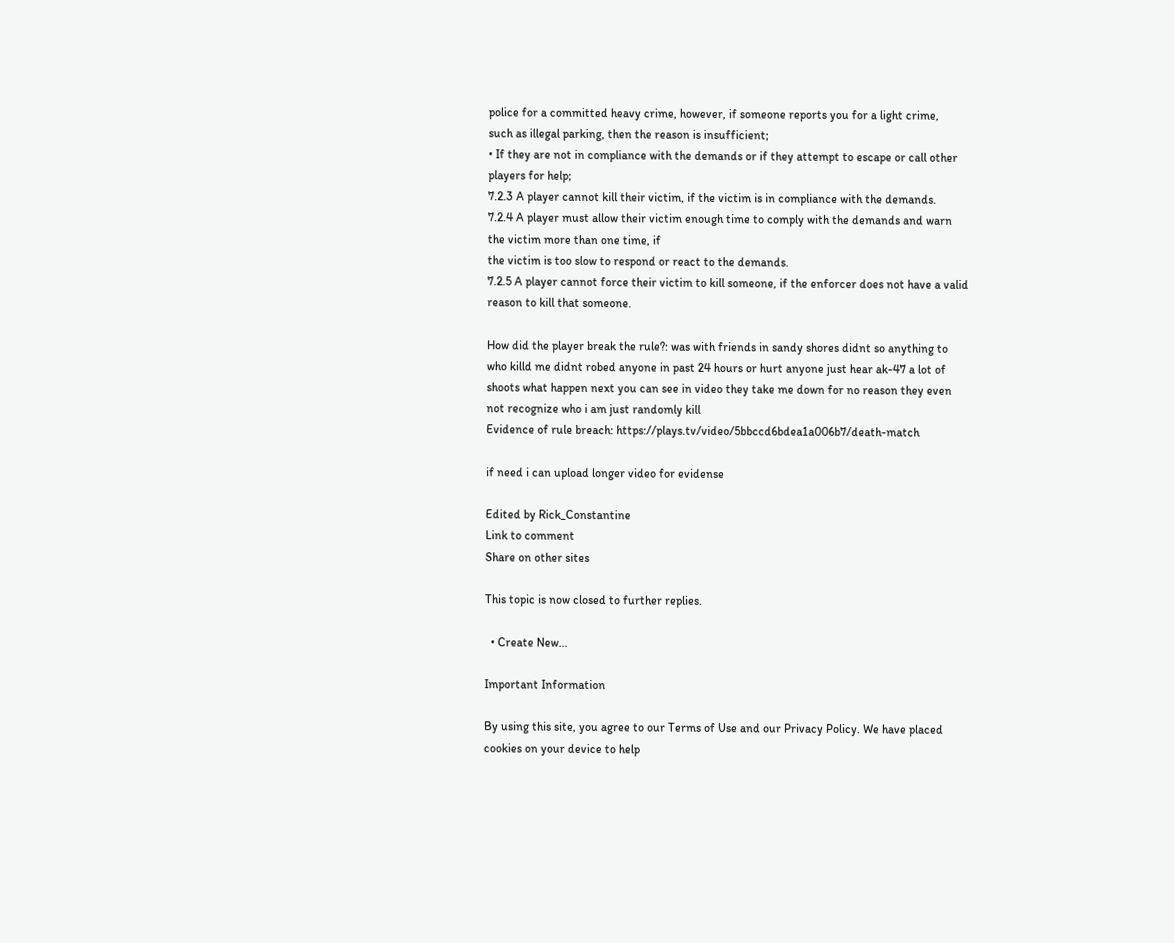police for a committed heavy crime, however, if someone reports you for a light crime,
such as illegal parking, then the reason is insufficient;
• If they are not in compliance with the demands or if they attempt to escape or call other players for help;
7.2.3 A player cannot kill their victim, if the victim is in compliance with the demands.
7.2.4 A player must allow their victim enough time to comply with the demands and warn the victim more than one time, if
the victim is too slow to respond or react to the demands.
7.2.5 A player cannot force their victim to kill someone, if the enforcer does not have a valid reason to kill that someone.

How did the player break the rule?: was with friends in sandy shores didnt so anything to who killd me didnt robed anyone in past 24 hours or hurt anyone just hear ak-47 a lot of shoots what happen next you can see in video they take me down for no reason they even not recognize who i am just randomly kill
Evidence of rule breach: https://plays.tv/video/5bbccd6bdea1a006b7/death-match

if need i can upload longer video for evidense

Edited by Rick_Constantine
Link to comment
Share on other sites

This topic is now closed to further replies.

  • Create New...

Important Information

By using this site, you agree to our Terms of Use and our Privacy Policy. We have placed cookies on your device to help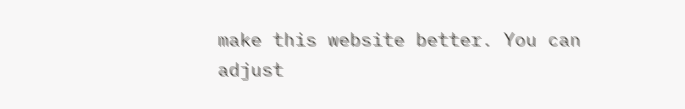make this website better. You can adjust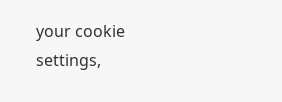your cookie settings,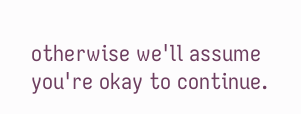otherwise we'll assume you're okay to continue.